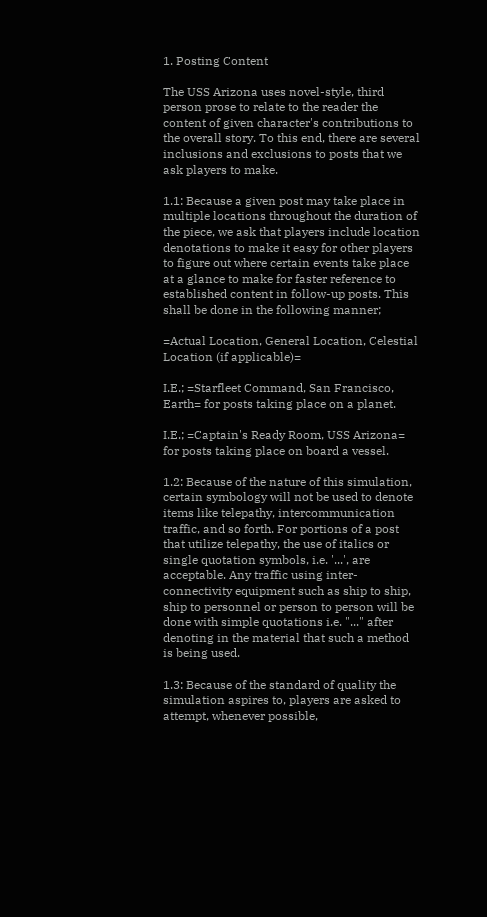1. Posting Content

The USS Arizona uses novel-style, third person prose to relate to the reader the content of given character's contributions to the overall story. To this end, there are several inclusions and exclusions to posts that we ask players to make.

1.1: Because a given post may take place in multiple locations throughout the duration of the piece, we ask that players include location denotations to make it easy for other players to figure out where certain events take place at a glance to make for faster reference to established content in follow-up posts. This shall be done in the following manner;

=Actual Location, General Location, Celestial Location (if applicable)=

I.E.; =Starfleet Command, San Francisco, Earth= for posts taking place on a planet.

I.E.; =Captain's Ready Room, USS Arizona= for posts taking place on board a vessel.

1.2: Because of the nature of this simulation, certain symbology will not be used to denote items like telepathy, intercommunication traffic, and so forth. For portions of a post that utilize telepathy, the use of italics or single quotation symbols, i.e. '...', are acceptable. Any traffic using inter-connectivity equipment such as ship to ship, ship to personnel or person to person will be done with simple quotations i.e. "..." after denoting in the material that such a method is being used.

1.3: Because of the standard of quality the simulation aspires to, players are asked to attempt, whenever possible,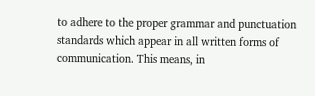to adhere to the proper grammar and punctuation standards which appear in all written forms of communication. This means, in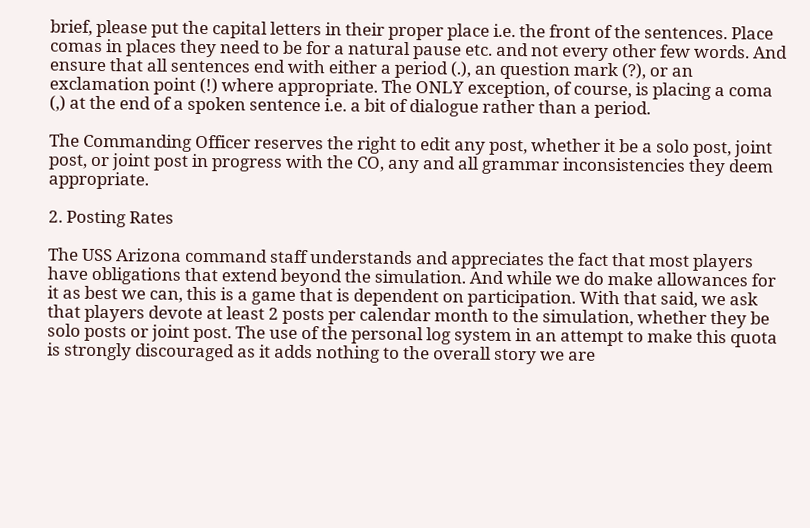brief, please put the capital letters in their proper place i.e. the front of the sentences. Place comas in places they need to be for a natural pause etc. and not every other few words. And ensure that all sentences end with either a period (.), an question mark (?), or an exclamation point (!) where appropriate. The ONLY exception, of course, is placing a coma (,) at the end of a spoken sentence i.e. a bit of dialogue rather than a period.

The Commanding Officer reserves the right to edit any post, whether it be a solo post, joint post, or joint post in progress with the CO, any and all grammar inconsistencies they deem appropriate.

2. Posting Rates

The USS Arizona command staff understands and appreciates the fact that most players have obligations that extend beyond the simulation. And while we do make allowances for it as best we can, this is a game that is dependent on participation. With that said, we ask that players devote at least 2 posts per calendar month to the simulation, whether they be solo posts or joint post. The use of the personal log system in an attempt to make this quota is strongly discouraged as it adds nothing to the overall story we are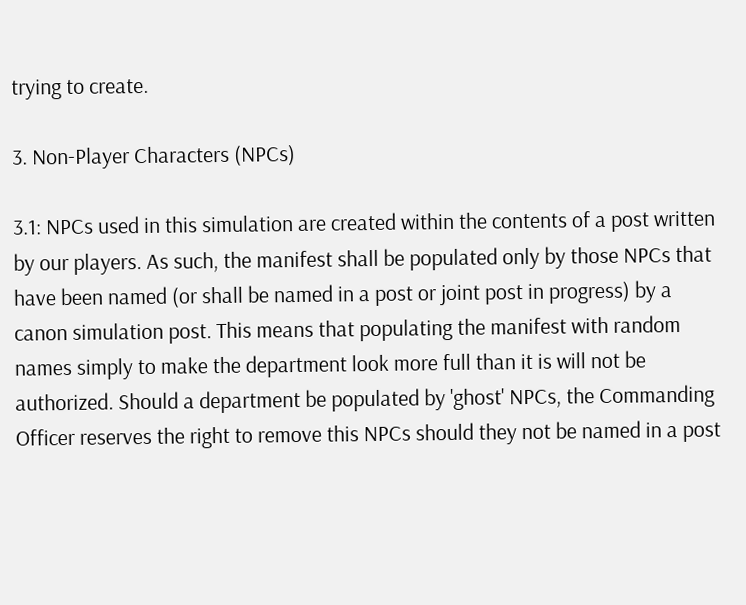trying to create.

3. Non-Player Characters (NPCs)

3.1: NPCs used in this simulation are created within the contents of a post written by our players. As such, the manifest shall be populated only by those NPCs that have been named (or shall be named in a post or joint post in progress) by a canon simulation post. This means that populating the manifest with random names simply to make the department look more full than it is will not be authorized. Should a department be populated by 'ghost' NPCs, the Commanding Officer reserves the right to remove this NPCs should they not be named in a post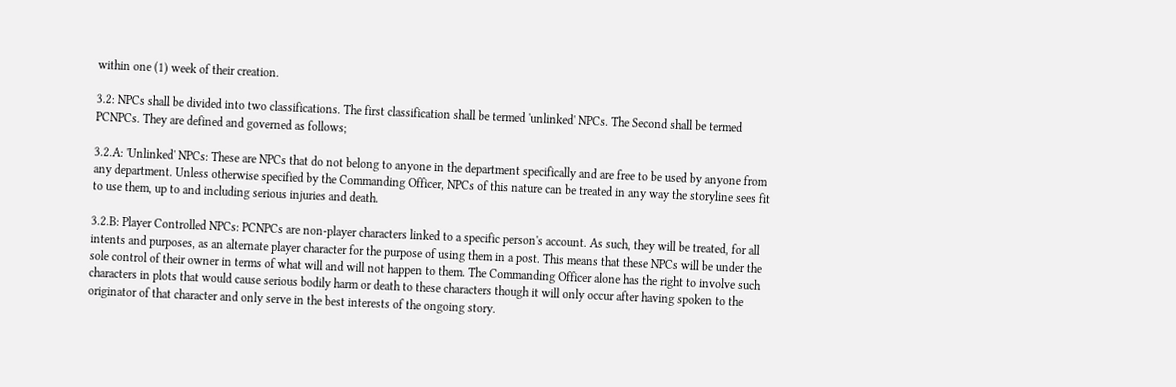within one (1) week of their creation.

3.2: NPCs shall be divided into two classifications. The first classification shall be termed 'unlinked' NPCs. The Second shall be termed PCNPCs. They are defined and governed as follows;

3.2.A: 'Unlinked' NPCs: These are NPCs that do not belong to anyone in the department specifically and are free to be used by anyone from any department. Unless otherwise specified by the Commanding Officer, NPCs of this nature can be treated in any way the storyline sees fit to use them, up to and including serious injuries and death.

3.2.B: Player Controlled NPCs: PCNPCs are non-player characters linked to a specific person's account. As such, they will be treated, for all intents and purposes, as an alternate player character for the purpose of using them in a post. This means that these NPCs will be under the sole control of their owner in terms of what will and will not happen to them. The Commanding Officer alone has the right to involve such characters in plots that would cause serious bodily harm or death to these characters though it will only occur after having spoken to the originator of that character and only serve in the best interests of the ongoing story.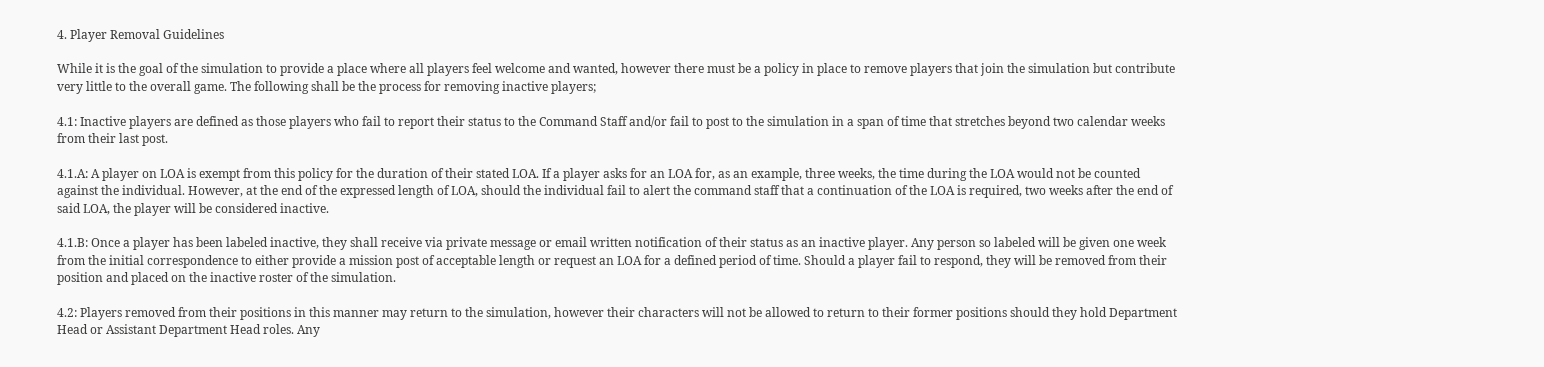4. Player Removal Guidelines

While it is the goal of the simulation to provide a place where all players feel welcome and wanted, however there must be a policy in place to remove players that join the simulation but contribute very little to the overall game. The following shall be the process for removing inactive players;

4.1: Inactive players are defined as those players who fail to report their status to the Command Staff and/or fail to post to the simulation in a span of time that stretches beyond two calendar weeks from their last post.

4.1.A: A player on LOA is exempt from this policy for the duration of their stated LOA. If a player asks for an LOA for, as an example, three weeks, the time during the LOA would not be counted against the individual. However, at the end of the expressed length of LOA, should the individual fail to alert the command staff that a continuation of the LOA is required, two weeks after the end of said LOA, the player will be considered inactive.

4.1.B: Once a player has been labeled inactive, they shall receive via private message or email written notification of their status as an inactive player. Any person so labeled will be given one week from the initial correspondence to either provide a mission post of acceptable length or request an LOA for a defined period of time. Should a player fail to respond, they will be removed from their position and placed on the inactive roster of the simulation.

4.2: Players removed from their positions in this manner may return to the simulation, however their characters will not be allowed to return to their former positions should they hold Department Head or Assistant Department Head roles. Any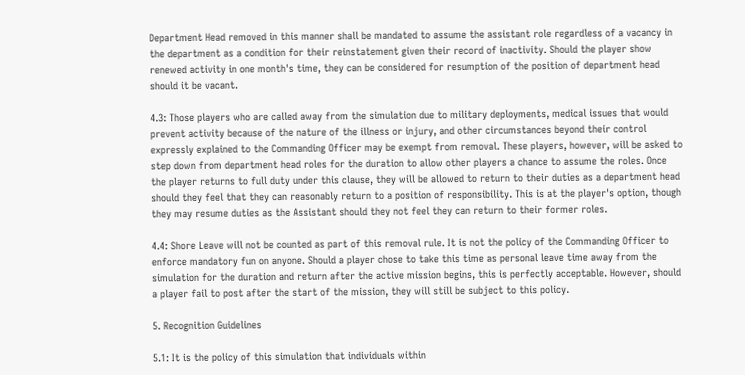Department Head removed in this manner shall be mandated to assume the assistant role regardless of a vacancy in the department as a condition for their reinstatement given their record of inactivity. Should the player show renewed activity in one month's time, they can be considered for resumption of the position of department head should it be vacant.

4.3: Those players who are called away from the simulation due to military deployments, medical issues that would prevent activity because of the nature of the illness or injury, and other circumstances beyond their control expressly explained to the Commanding Officer may be exempt from removal. These players, however, will be asked to step down from department head roles for the duration to allow other players a chance to assume the roles. Once the player returns to full duty under this clause, they will be allowed to return to their duties as a department head should they feel that they can reasonably return to a position of responsibility. This is at the player's option, though they may resume duties as the Assistant should they not feel they can return to their former roles.

4.4: Shore Leave will not be counted as part of this removal rule. It is not the policy of the Commanding Officer to enforce mandatory fun on anyone. Should a player chose to take this time as personal leave time away from the simulation for the duration and return after the active mission begins, this is perfectly acceptable. However, should a player fail to post after the start of the mission, they will still be subject to this policy.

5. Recognition Guidelines

5.1: It is the policy of this simulation that individuals within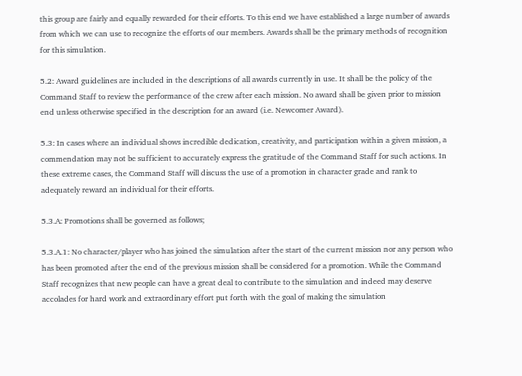this group are fairly and equally rewarded for their efforts. To this end we have established a large number of awards from which we can use to recognize the efforts of our members. Awards shall be the primary methods of recognition for this simulation.

5.2: Award guidelines are included in the descriptions of all awards currently in use. It shall be the policy of the Command Staff to review the performance of the crew after each mission. No award shall be given prior to mission end unless otherwise specified in the description for an award (i.e. Newcomer Award).

5.3: In cases where an individual shows incredible dedication, creativity, and participation within a given mission, a commendation may not be sufficient to accurately express the gratitude of the Command Staff for such actions. In these extreme cases, the Command Staff will discuss the use of a promotion in character grade and rank to adequately reward an individual for their efforts.

5.3.A: Promotions shall be governed as follows;

5.3.A.1: No character/player who has joined the simulation after the start of the current mission nor any person who has been promoted after the end of the previous mission shall be considered for a promotion. While the Command Staff recognizes that new people can have a great deal to contribute to the simulation and indeed may deserve accolades for hard work and extraordinary effort put forth with the goal of making the simulation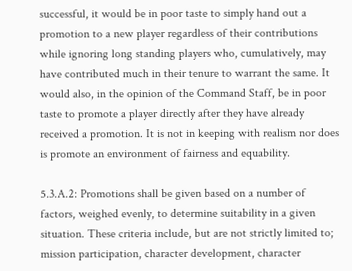successful, it would be in poor taste to simply hand out a promotion to a new player regardless of their contributions while ignoring long standing players who, cumulatively, may have contributed much in their tenure to warrant the same. It would also, in the opinion of the Command Staff, be in poor taste to promote a player directly after they have already received a promotion. It is not in keeping with realism nor does is promote an environment of fairness and equability.

5.3.A.2: Promotions shall be given based on a number of factors, weighed evenly, to determine suitability in a given situation. These criteria include, but are not strictly limited to; mission participation, character development, character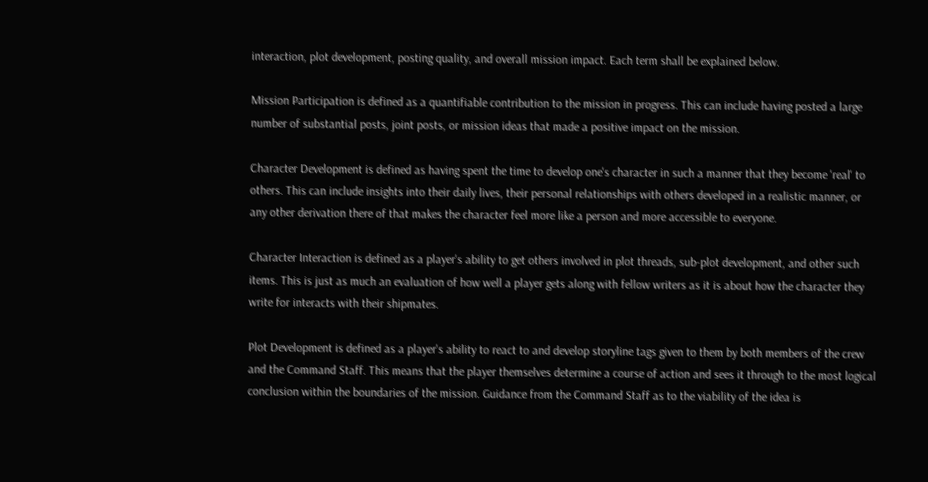interaction, plot development, posting quality, and overall mission impact. Each term shall be explained below.

Mission Participation is defined as a quantifiable contribution to the mission in progress. This can include having posted a large number of substantial posts, joint posts, or mission ideas that made a positive impact on the mission.

Character Development is defined as having spent the time to develop one's character in such a manner that they become 'real' to others. This can include insights into their daily lives, their personal relationships with others developed in a realistic manner, or any other derivation there of that makes the character feel more like a person and more accessible to everyone.

Character Interaction is defined as a player's ability to get others involved in plot threads, sub-plot development, and other such items. This is just as much an evaluation of how well a player gets along with fellow writers as it is about how the character they write for interacts with their shipmates.

Plot Development is defined as a player's ability to react to and develop storyline tags given to them by both members of the crew and the Command Staff. This means that the player themselves determine a course of action and sees it through to the most logical conclusion within the boundaries of the mission. Guidance from the Command Staff as to the viability of the idea is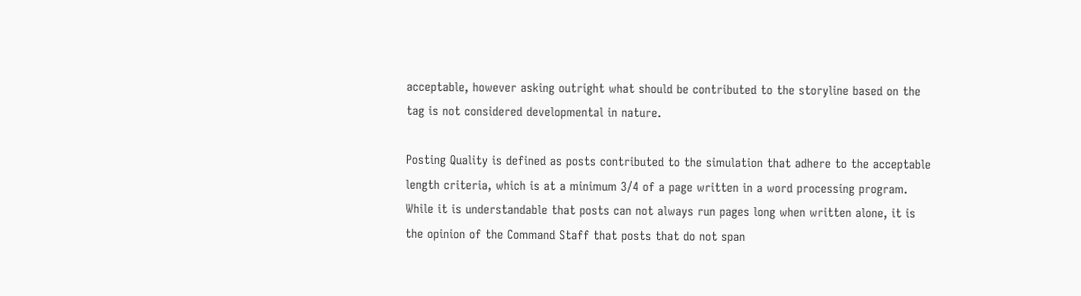acceptable, however asking outright what should be contributed to the storyline based on the tag is not considered developmental in nature.

Posting Quality is defined as posts contributed to the simulation that adhere to the acceptable length criteria, which is at a minimum 3/4 of a page written in a word processing program. While it is understandable that posts can not always run pages long when written alone, it is the opinion of the Command Staff that posts that do not span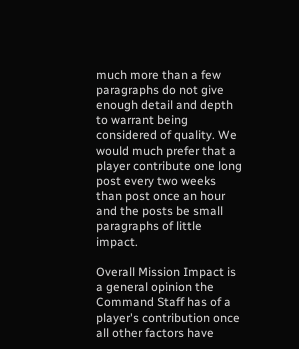much more than a few paragraphs do not give enough detail and depth to warrant being considered of quality. We would much prefer that a player contribute one long post every two weeks than post once an hour and the posts be small paragraphs of little impact.

Overall Mission Impact is a general opinion the Command Staff has of a player's contribution once all other factors have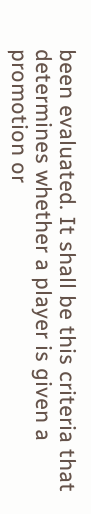been evaluated. It shall be this criteria that determines whether a player is given a promotion or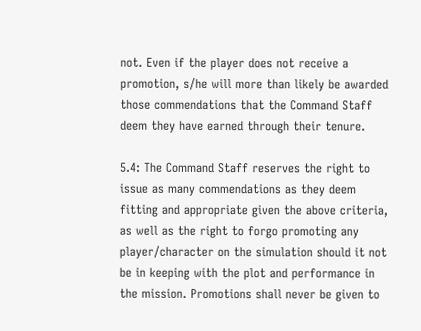not. Even if the player does not receive a promotion, s/he will more than likely be awarded those commendations that the Command Staff deem they have earned through their tenure.

5.4: The Command Staff reserves the right to issue as many commendations as they deem fitting and appropriate given the above criteria, as well as the right to forgo promoting any player/character on the simulation should it not be in keeping with the plot and performance in the mission. Promotions shall never be given to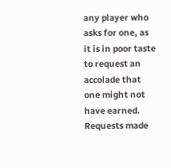any player who asks for one, as it is in poor taste to request an accolade that one might not have earned. Requests made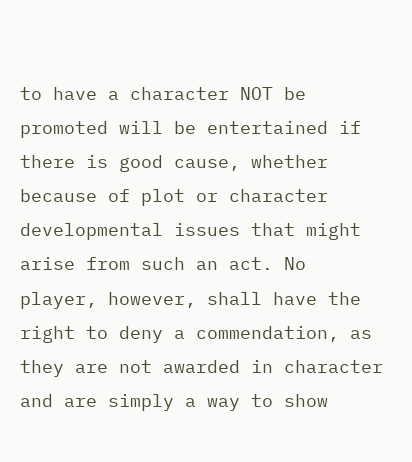to have a character NOT be promoted will be entertained if there is good cause, whether because of plot or character developmental issues that might arise from such an act. No player, however, shall have the right to deny a commendation, as they are not awarded in character and are simply a way to show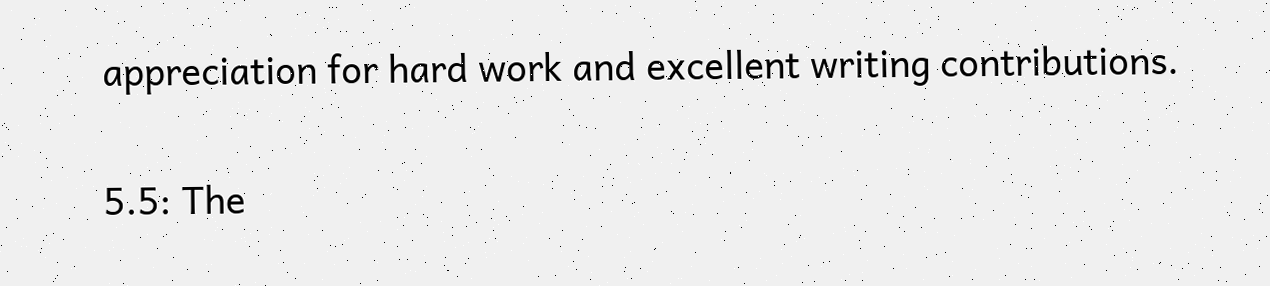appreciation for hard work and excellent writing contributions.

5.5: The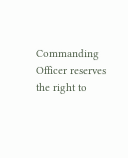Commanding Officer reserves the right to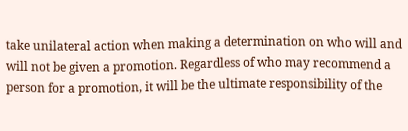take unilateral action when making a determination on who will and will not be given a promotion. Regardless of who may recommend a person for a promotion, it will be the ultimate responsibility of the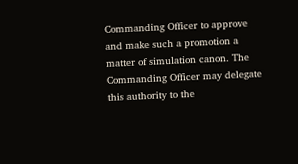Commanding Officer to approve and make such a promotion a matter of simulation canon. The Commanding Officer may delegate this authority to the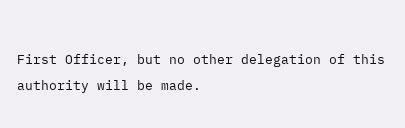First Officer, but no other delegation of this authority will be made.